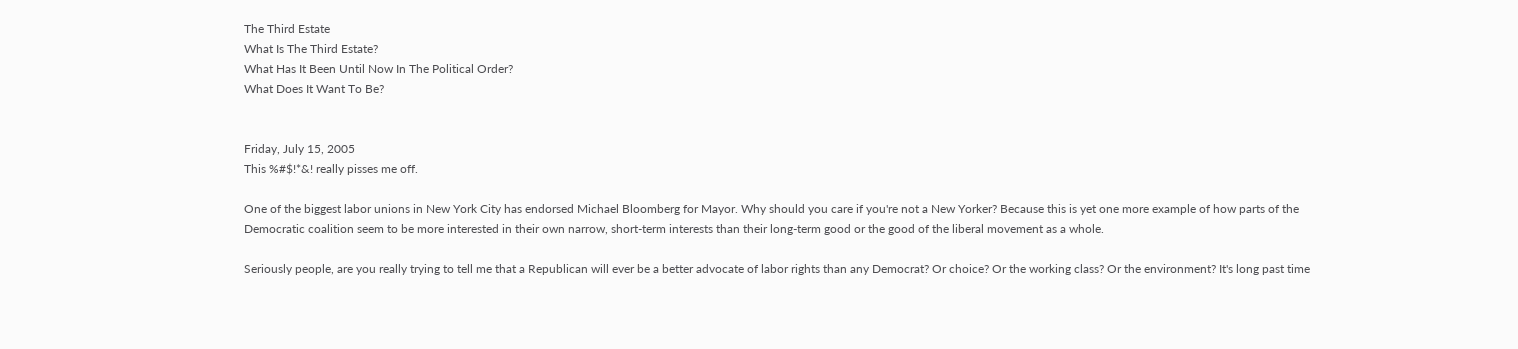The Third Estate
What Is The Third Estate?
What Has It Been Until Now In The Political Order?
What Does It Want To Be?


Friday, July 15, 2005
This %#$!*&! really pisses me off.

One of the biggest labor unions in New York City has endorsed Michael Bloomberg for Mayor. Why should you care if you're not a New Yorker? Because this is yet one more example of how parts of the Democratic coalition seem to be more interested in their own narrow, short-term interests than their long-term good or the good of the liberal movement as a whole.

Seriously people, are you really trying to tell me that a Republican will ever be a better advocate of labor rights than any Democrat? Or choice? Or the working class? Or the environment? It's long past time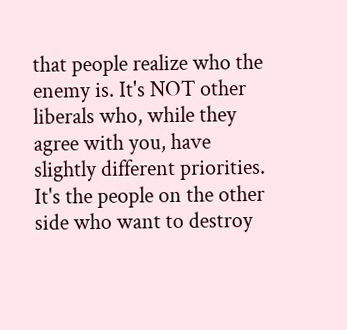that people realize who the enemy is. It's NOT other liberals who, while they agree with you, have slightly different priorities. It's the people on the other side who want to destroy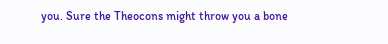you. Sure the Theocons might throw you a bone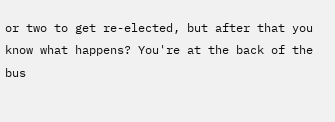or two to get re-elected, but after that you know what happens? You're at the back of the bus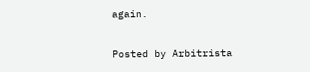again.

Posted by Arbitrista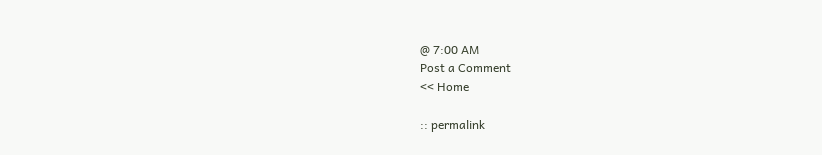@ 7:00 AM
Post a Comment
<< Home

:: permalink